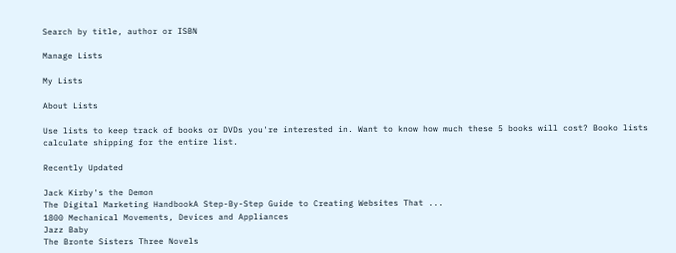Search by title, author or ISBN

Manage Lists

My Lists

About Lists

Use lists to keep track of books or DVDs you're interested in. Want to know how much these 5 books will cost? Booko lists calculate shipping for the entire list.

Recently Updated

Jack Kirby's the Demon
The Digital Marketing HandbookA Step-By-Step Guide to Creating Websites That ...
1800 Mechanical Movements, Devices and Appliances
Jazz Baby
The Bronte Sisters Three Novels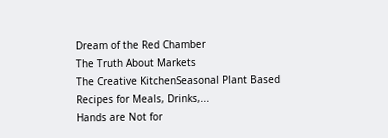Dream of the Red Chamber
The Truth About Markets
The Creative KitchenSeasonal Plant Based Recipes for Meals, Drinks,...
Hands are Not for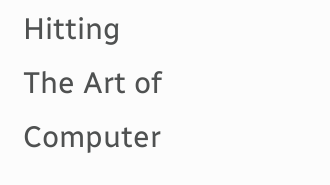Hitting
The Art of Computer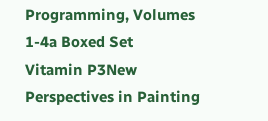Programming, Volumes 1-4a Boxed Set
Vitamin P3New Perspectives in Painting